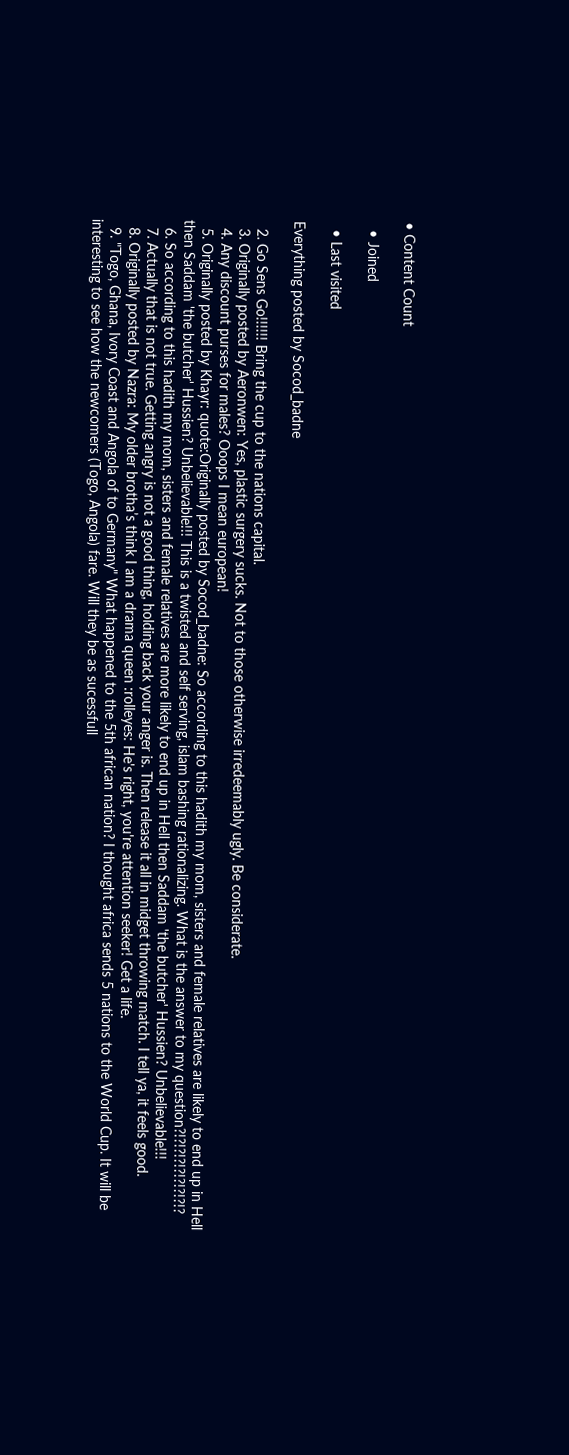• Content Count

  • Joined

  • Last visited

Everything posted by Socod_badne

  2. Go Sens Go!!!!!! Bring the cup to the nations capital.
  3. Originally posted by Aeronwen: Yes, plastic surgery sucks. Not to those otherwise irredeemably ugly. Be considerate.
  4. Any discount purses for males? Ooops I mean european!
  5. Originally posted by Khayr: quote:Originally posted by Socod_badne: So according to this hadith my mom, sisters and female relatives are likely to end up in Hell then Saddam 'the butcher' Hussien? Unbelievable!!! This is a twisted and self serving, islam bashing rationalizing. What is the answer to my question?!?!?!?!?!?!?!?!?
  6. So according to this hadith my mom, sisters and female relatives are more likely to end up in Hell then Saddam 'the butcher' Hussien? Unbelievable!!!
  7. Actually that is not true. Getting angry is not a good thing, holding back your anger is. Then release it all in midget throwing match. I tell ya, it feels good.
  8. Originally posted by Nazra: My older brotha’s think I am a drama queen :rolleyes: He's right, you're attention seeker! Get a life.
  9. "Togo, Ghana, Ivory Coast and Angola of to Germany" What happened to the 5th african nation? I thought africa sends 5 nations to the World Cup. It will be interesting to see how the newcomers (Togo, Angola) fare. Will they be as sucessfull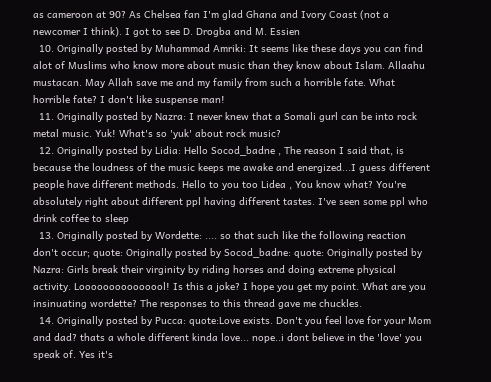as cameroon at 90? As Chelsea fan I'm glad Ghana and Ivory Coast (not a newcomer I think). I got to see D. Drogba and M. Essien
  10. Originally posted by Muhammad Amriki: It seems like these days you can find alot of Muslims who know more about music than they know about Islam. Allaahu mustacan. May Allah save me and my family from such a horrible fate. What horrible fate? I don't like suspense man!
  11. Originally posted by Nazra: I never knew that a Somali gurl can be into rock metal music. Yuk! What's so 'yuk' about rock music?
  12. Originally posted by Lidia: Hello Socod_badne , The reason I said that, is because the loudness of the music keeps me awake and energized...I guess different people have different methods. Hello to you too Lidea , You know what? You're absolutely right about different ppl having different tastes. I've seen some ppl who drink coffee to sleep
  13. Originally posted by Wordette: .... so that such like the following reaction don't occur; quote: Originally posted by Socod_badne: quote: Originally posted by Nazra: Girls break their virginity by riding horses and doing extreme physical activity. Looooooooooooool! Is this a joke? I hope you get my point. What are you insinuating wordette? The responses to this thread gave me chuckles.
  14. Originally posted by Pucca: quote:Love exists. Don't you feel love for your Mom and dad? thats a whole different kinda love... nope..i dont believe in the 'love' you speak of. Yes it's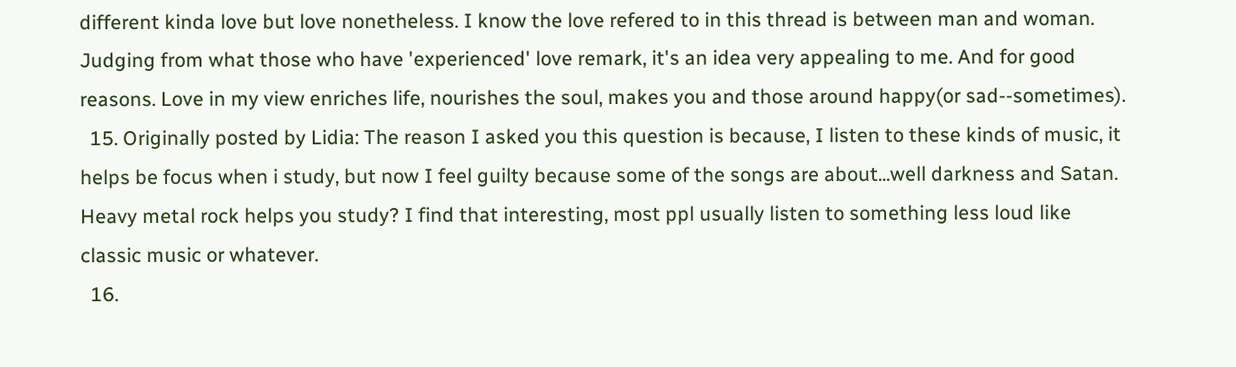different kinda love but love nonetheless. I know the love refered to in this thread is between man and woman. Judging from what those who have 'experienced' love remark, it's an idea very appealing to me. And for good reasons. Love in my view enriches life, nourishes the soul, makes you and those around happy(or sad--sometimes).
  15. Originally posted by Lidia: The reason I asked you this question is because, I listen to these kinds of music, it helps be focus when i study, but now I feel guilty because some of the songs are about...well darkness and Satan. Heavy metal rock helps you study? I find that interesting, most ppl usually listen to something less loud like classic music or whatever.
  16.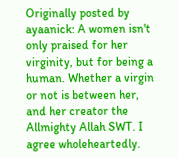Originally posted by ayaanick: A women isn't only praised for her virginity, but for being a human. Whether a virgin or not is between her, and her creator the Allmighty Allah SWT. I agree wholeheartedly.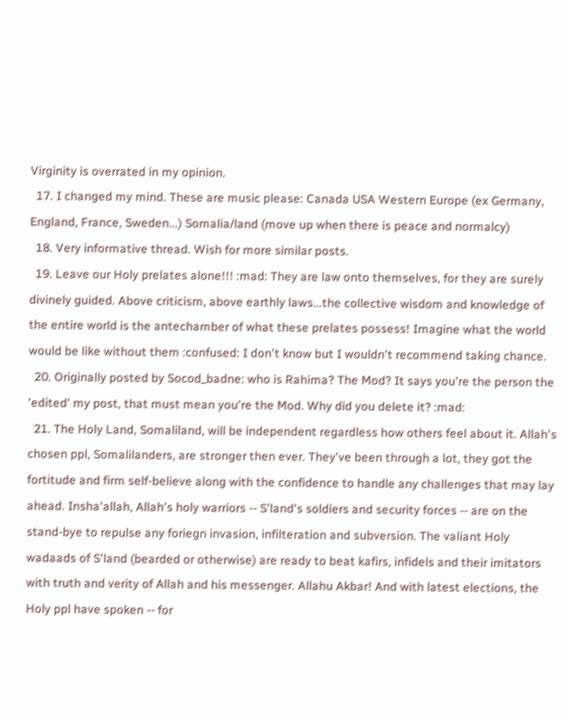Virginity is overrated in my opinion.
  17. I changed my mind. These are music please: Canada USA Western Europe (ex Germany, England, France, Sweden...) Somalia/land (move up when there is peace and normalcy)
  18. Very informative thread. Wish for more similar posts.
  19. Leave our Holy prelates alone!!! :mad: They are law onto themselves, for they are surely divinely guided. Above criticism, above earthly laws...the collective wisdom and knowledge of the entire world is the antechamber of what these prelates possess! Imagine what the world would be like without them :confused: I don't know but I wouldn't recommend taking chance.
  20. Originally posted by Socod_badne: who is Rahima? The Mod? It says you're the person the 'edited' my post, that must mean you're the Mod. Why did you delete it? :mad:
  21. The Holy Land, Somaliland, will be independent regardless how others feel about it. Allah's chosen ppl, Somalilanders, are stronger then ever. They've been through a lot, they got the fortitude and firm self-believe along with the confidence to handle any challenges that may lay ahead. Insha'allah, Allah's holy warriors -- S'land's soldiers and security forces -- are on the stand-bye to repulse any foriegn invasion, infilteration and subversion. The valiant Holy wadaads of S'land (bearded or otherwise) are ready to beat kafirs, infidels and their imitators with truth and verity of Allah and his messenger. Allahu Akbar! And with latest elections, the Holy ppl have spoken -- for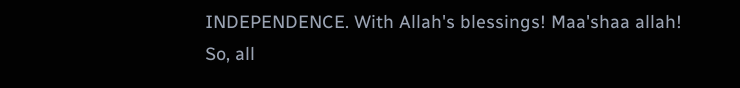INDEPENDENCE. With Allah's blessings! Maa'shaa allah! So, all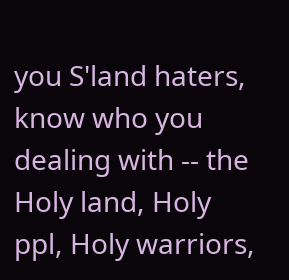you S'land haters, know who you dealing with -- the Holy land, Holy ppl, Holy warriors,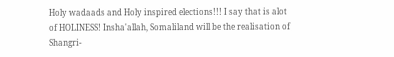Holy wadaads and Holy inspired elections!!! I say that is alot of HOLINESS! Insha'allah, Somaliland will be the realisation of Shangri-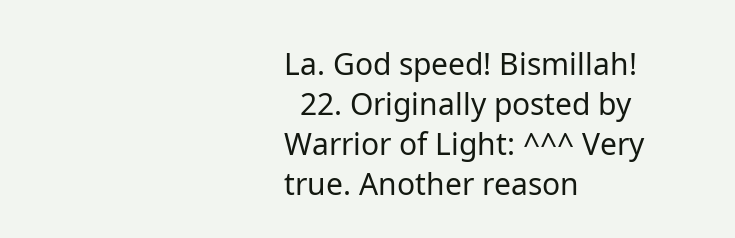La. God speed! Bismillah!
  22. Originally posted by Warrior of Light: ^^^ Very true. Another reason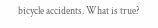bicycle accidents. What is true?